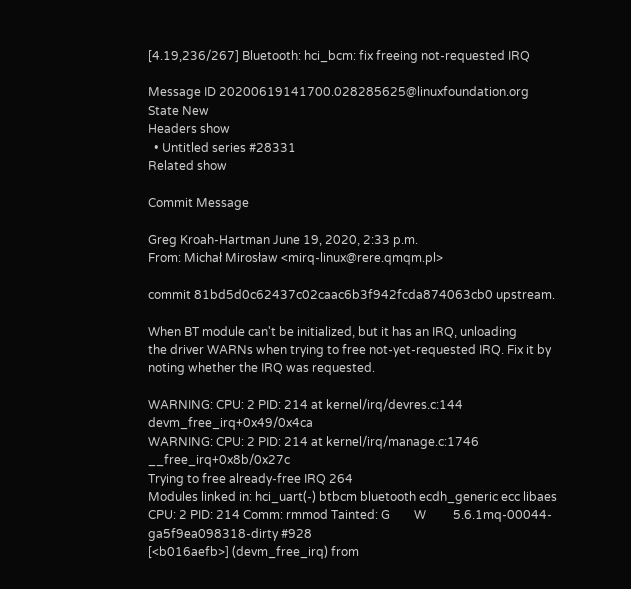[4.19,236/267] Bluetooth: hci_bcm: fix freeing not-requested IRQ

Message ID 20200619141700.028285625@linuxfoundation.org
State New
Headers show
  • Untitled series #28331
Related show

Commit Message

Greg Kroah-Hartman June 19, 2020, 2:33 p.m.
From: Michał Mirosław <mirq-linux@rere.qmqm.pl>

commit 81bd5d0c62437c02caac6b3f942fcda874063cb0 upstream.

When BT module can't be initialized, but it has an IRQ, unloading
the driver WARNs when trying to free not-yet-requested IRQ. Fix it by
noting whether the IRQ was requested.

WARNING: CPU: 2 PID: 214 at kernel/irq/devres.c:144 devm_free_irq+0x49/0x4ca
WARNING: CPU: 2 PID: 214 at kernel/irq/manage.c:1746 __free_irq+0x8b/0x27c
Trying to free already-free IRQ 264
Modules linked in: hci_uart(-) btbcm bluetooth ecdh_generic ecc libaes
CPU: 2 PID: 214 Comm: rmmod Tainted: G        W         5.6.1mq-00044-ga5f9ea098318-dirty #928
[<b016aefb>] (devm_free_irq) from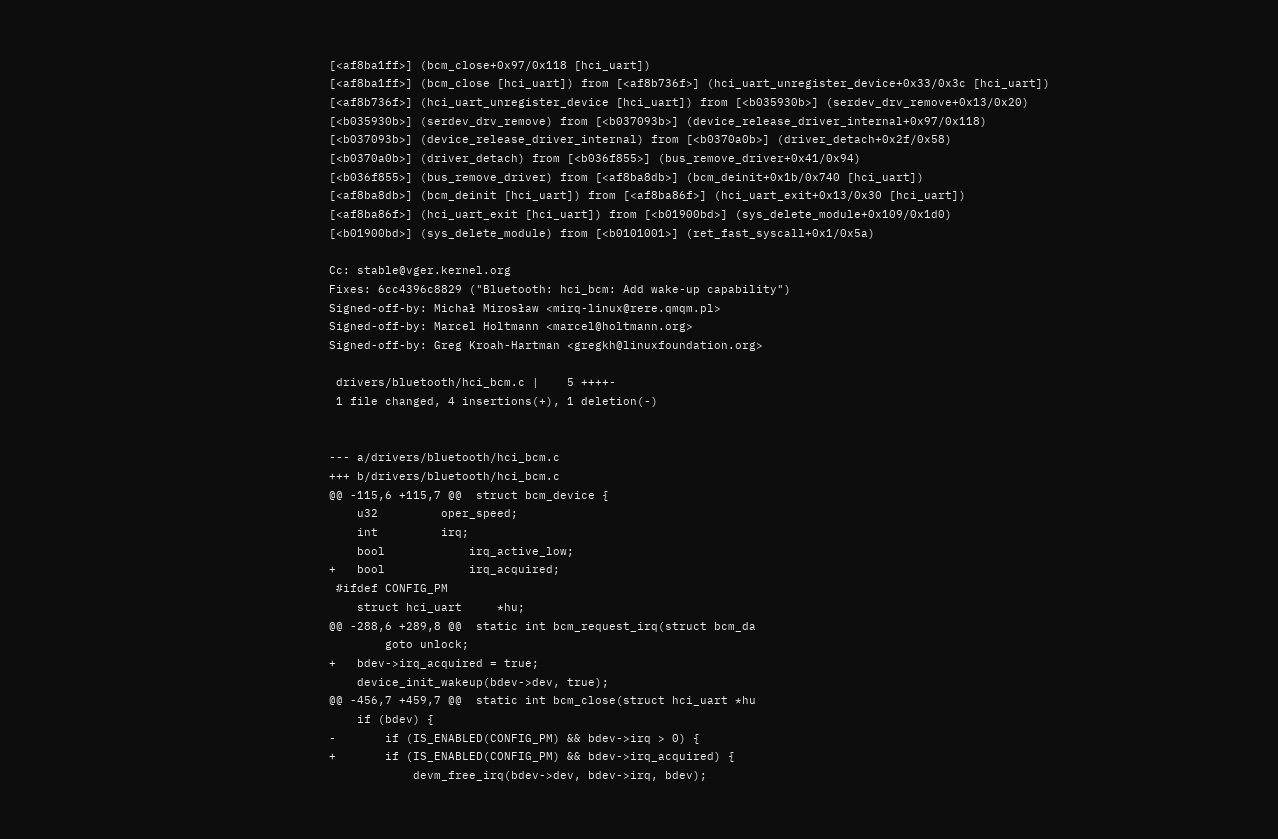[<af8ba1ff>] (bcm_close+0x97/0x118 [hci_uart])
[<af8ba1ff>] (bcm_close [hci_uart]) from [<af8b736f>] (hci_uart_unregister_device+0x33/0x3c [hci_uart])
[<af8b736f>] (hci_uart_unregister_device [hci_uart]) from [<b035930b>] (serdev_drv_remove+0x13/0x20)
[<b035930b>] (serdev_drv_remove) from [<b037093b>] (device_release_driver_internal+0x97/0x118)
[<b037093b>] (device_release_driver_internal) from [<b0370a0b>] (driver_detach+0x2f/0x58)
[<b0370a0b>] (driver_detach) from [<b036f855>] (bus_remove_driver+0x41/0x94)
[<b036f855>] (bus_remove_driver) from [<af8ba8db>] (bcm_deinit+0x1b/0x740 [hci_uart])
[<af8ba8db>] (bcm_deinit [hci_uart]) from [<af8ba86f>] (hci_uart_exit+0x13/0x30 [hci_uart])
[<af8ba86f>] (hci_uart_exit [hci_uart]) from [<b01900bd>] (sys_delete_module+0x109/0x1d0)
[<b01900bd>] (sys_delete_module) from [<b0101001>] (ret_fast_syscall+0x1/0x5a)

Cc: stable@vger.kernel.org
Fixes: 6cc4396c8829 ("Bluetooth: hci_bcm: Add wake-up capability")
Signed-off-by: Michał Mirosław <mirq-linux@rere.qmqm.pl>
Signed-off-by: Marcel Holtmann <marcel@holtmann.org>
Signed-off-by: Greg Kroah-Hartman <gregkh@linuxfoundation.org>

 drivers/bluetooth/hci_bcm.c |    5 ++++-
 1 file changed, 4 insertions(+), 1 deletion(-)


--- a/drivers/bluetooth/hci_bcm.c
+++ b/drivers/bluetooth/hci_bcm.c
@@ -115,6 +115,7 @@  struct bcm_device {
    u32         oper_speed;
    int         irq;
    bool            irq_active_low;
+   bool            irq_acquired;
 #ifdef CONFIG_PM
    struct hci_uart     *hu;
@@ -288,6 +289,8 @@  static int bcm_request_irq(struct bcm_da
        goto unlock;
+   bdev->irq_acquired = true;
    device_init_wakeup(bdev->dev, true);
@@ -456,7 +459,7 @@  static int bcm_close(struct hci_uart *hu
    if (bdev) {
-       if (IS_ENABLED(CONFIG_PM) && bdev->irq > 0) {
+       if (IS_ENABLED(CONFIG_PM) && bdev->irq_acquired) {
            devm_free_irq(bdev->dev, bdev->irq, bdev);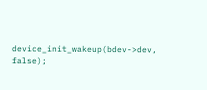device_init_wakeup(bdev->dev, false);